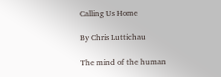Calling Us Home

By Chris Luttichau

The mind of the human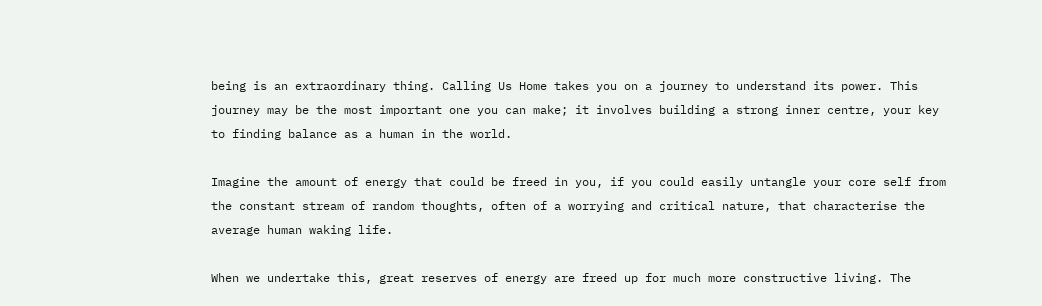being is an extraordinary thing. Calling Us Home takes you on a journey to understand its power. This journey may be the most important one you can make; it involves building a strong inner centre, your key to finding balance as a human in the world.

Imagine the amount of energy that could be freed in you, if you could easily untangle your core self from the constant stream of random thoughts, often of a worrying and critical nature, that characterise the average human waking life.

When we undertake this, great reserves of energy are freed up for much more constructive living. The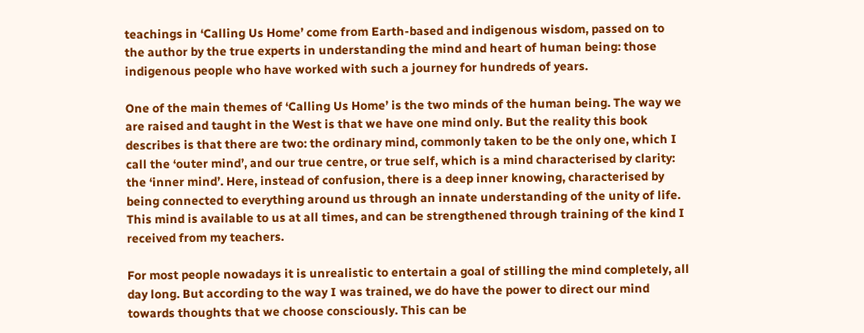teachings in ‘Calling Us Home’ come from Earth-based and indigenous wisdom, passed on to the author by the true experts in understanding the mind and heart of human being: those indigenous people who have worked with such a journey for hundreds of years.

One of the main themes of ‘Calling Us Home’ is the two minds of the human being. The way we are raised and taught in the West is that we have one mind only. But the reality this book describes is that there are two: the ordinary mind, commonly taken to be the only one, which I call the ‘outer mind’, and our true centre, or true self, which is a mind characterised by clarity: the ‘inner mind’. Here, instead of confusion, there is a deep inner knowing, characterised by being connected to everything around us through an innate understanding of the unity of life. This mind is available to us at all times, and can be strengthened through training of the kind I received from my teachers.

For most people nowadays it is unrealistic to entertain a goal of stilling the mind completely, all day long. But according to the way I was trained, we do have the power to direct our mind towards thoughts that we choose consciously. This can be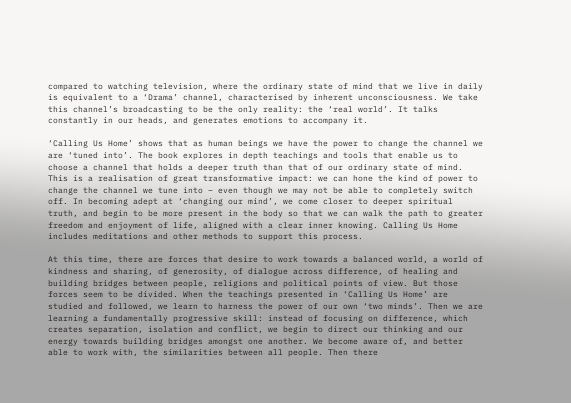compared to watching television, where the ordinary state of mind that we live in daily is equivalent to a ‘Drama’ channel, characterised by inherent unconsciousness. We take this channel’s broadcasting to be the only reality: the ‘real world’. It talks constantly in our heads, and generates emotions to accompany it.

‘Calling Us Home’ shows that as human beings we have the power to change the channel we are ‘tuned into’. The book explores in depth teachings and tools that enable us to choose a channel that holds a deeper truth than that of our ordinary state of mind. This is a realisation of great transformative impact: we can hone the kind of power to change the channel we tune into – even though we may not be able to completely switch off. In becoming adept at ‘changing our mind’, we come closer to deeper spiritual truth, and begin to be more present in the body so that we can walk the path to greater freedom and enjoyment of life, aligned with a clear inner knowing. Calling Us Home includes meditations and other methods to support this process.

At this time, there are forces that desire to work towards a balanced world, a world of kindness and sharing, of generosity, of dialogue across difference, of healing and building bridges between people, religions and political points of view. But those forces seem to be divided. When the teachings presented in ‘Calling Us Home’ are studied and followed, we learn to harness the power of our own ‘two minds’. Then we are learning a fundamentally progressive skill: instead of focusing on difference, which creates separation, isolation and conflict, we begin to direct our thinking and our energy towards building bridges amongst one another. We become aware of, and better able to work with, the similarities between all people. Then there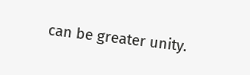can be greater unity.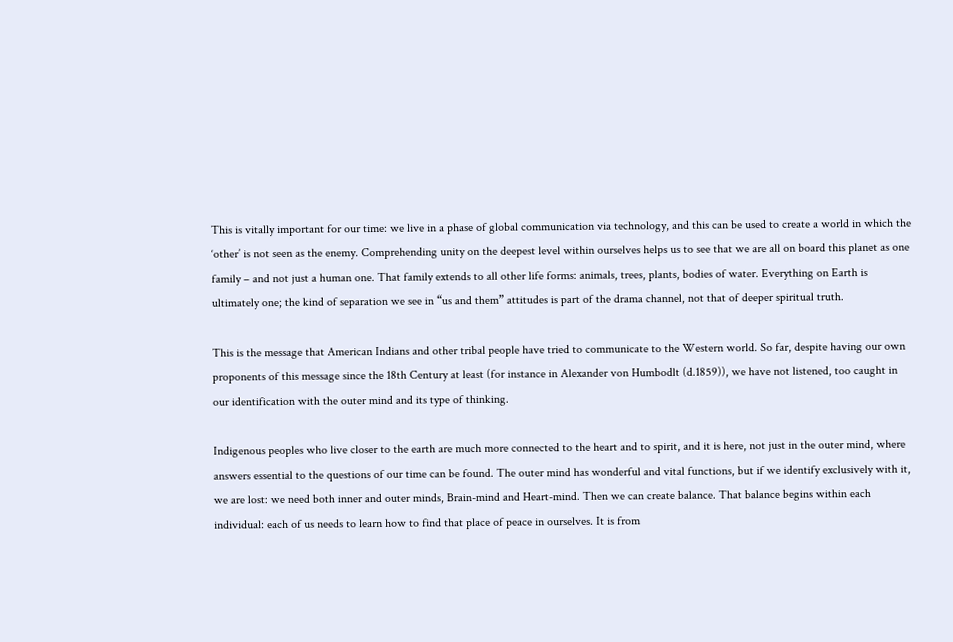This is vitally important for our time: we live in a phase of global communication via technology, and this can be used to create a world in which the ‘other’ is not seen as the enemy. Comprehending unity on the deepest level within ourselves helps us to see that we are all on board this planet as one family – and not just a human one. That family extends to all other life forms: animals, trees, plants, bodies of water. Everything on Earth is ultimately one; the kind of separation we see in “us and them” attitudes is part of the drama channel, not that of deeper spiritual truth.

This is the message that American Indians and other tribal people have tried to communicate to the Western world. So far, despite having our own proponents of this message since the 18th Century at least (for instance in Alexander von Humbodlt (d.1859)), we have not listened, too caught in our identification with the outer mind and its type of thinking.

Indigenous peoples who live closer to the earth are much more connected to the heart and to spirit, and it is here, not just in the outer mind, where answers essential to the questions of our time can be found. The outer mind has wonderful and vital functions, but if we identify exclusively with it, we are lost: we need both inner and outer minds, Brain-mind and Heart-mind. Then we can create balance. That balance begins within each individual: each of us needs to learn how to find that place of peace in ourselves. It is from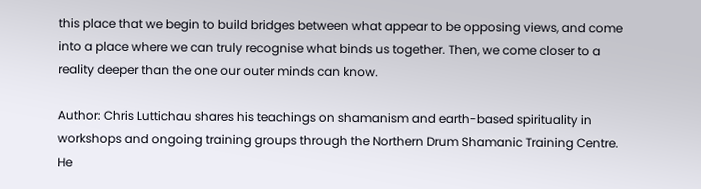this place that we begin to build bridges between what appear to be opposing views, and come into a place where we can truly recognise what binds us together. Then, we come closer to a reality deeper than the one our outer minds can know.

Author: Chris Luttichau shares his teachings on shamanism and earth-based spirituality in workshops and ongoing training groups through the Northern Drum Shamanic Training Centre. He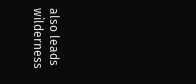also leads wilderness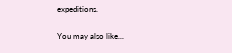expeditions.

You may also like...